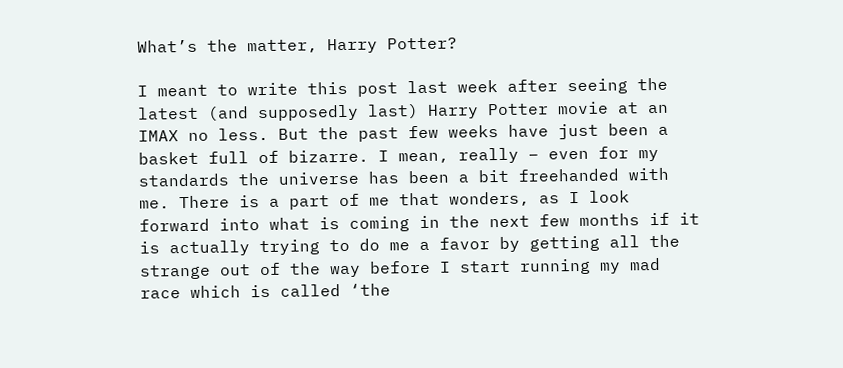What’s the matter, Harry Potter?

I meant to write this post last week after seeing the latest (and supposedly last) Harry Potter movie at an IMAX no less. But the past few weeks have just been a basket full of bizarre. I mean, really – even for my standards the universe has been a bit freehanded with me. There is a part of me that wonders, as I look forward into what is coming in the next few months if it is actually trying to do me a favor by getting all the strange out of the way before I start running my mad race which is called ‘the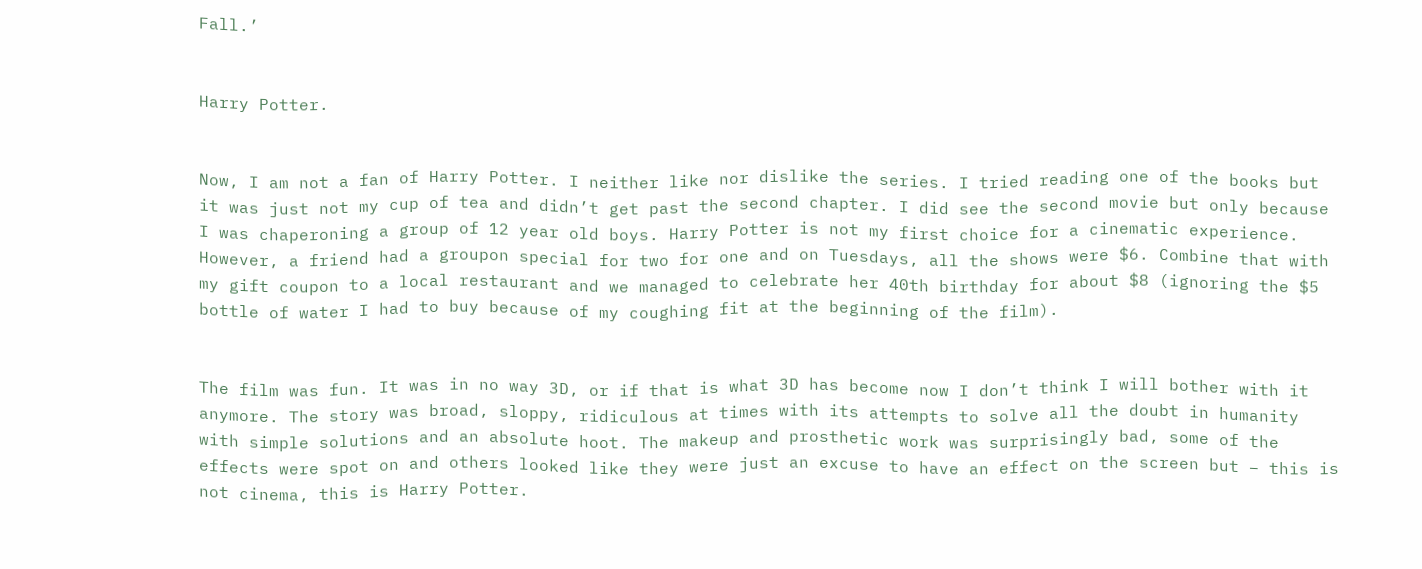Fall.’


Harry Potter.


Now, I am not a fan of Harry Potter. I neither like nor dislike the series. I tried reading one of the books but it was just not my cup of tea and didn’t get past the second chapter. I did see the second movie but only because I was chaperoning a group of 12 year old boys. Harry Potter is not my first choice for a cinematic experience. However, a friend had a groupon special for two for one and on Tuesdays, all the shows were $6. Combine that with my gift coupon to a local restaurant and we managed to celebrate her 40th birthday for about $8 (ignoring the $5 bottle of water I had to buy because of my coughing fit at the beginning of the film).


The film was fun. It was in no way 3D, or if that is what 3D has become now I don’t think I will bother with it anymore. The story was broad, sloppy, ridiculous at times with its attempts to solve all the doubt in humanity with simple solutions and an absolute hoot. The makeup and prosthetic work was surprisingly bad, some of the effects were spot on and others looked like they were just an excuse to have an effect on the screen but – this is not cinema, this is Harry Potter.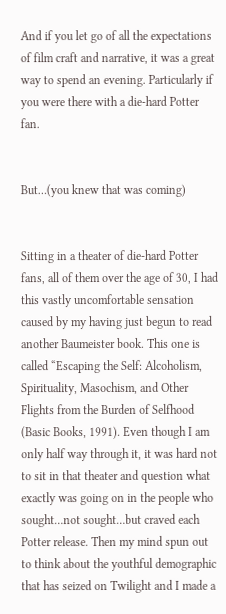And if you let go of all the expectations of film craft and narrative, it was a great way to spend an evening. Particularly if you were there with a die-hard Potter fan.


But…(you knew that was coming)


Sitting in a theater of die-hard Potter fans, all of them over the age of 30, I had this vastly uncomfortable sensation caused by my having just begun to read another Baumeister book. This one is called “Escaping the Self: Alcoholism, Spirituality, Masochism, and Other Flights from the Burden of Selfhood (Basic Books, 1991). Even though I am only half way through it, it was hard not to sit in that theater and question what exactly was going on in the people who sought…not sought…but craved each Potter release. Then my mind spun out to think about the youthful demographic that has seized on Twilight and I made a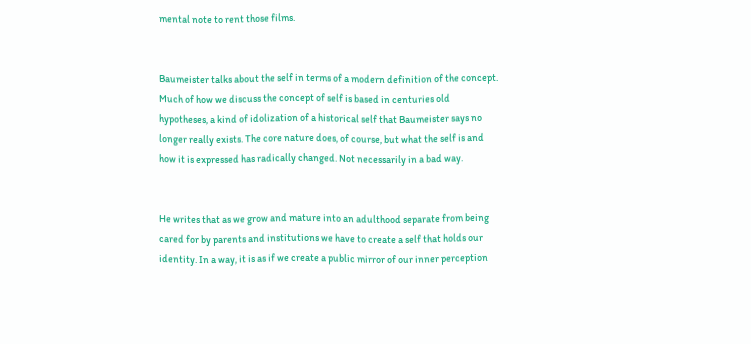mental note to rent those films.


Baumeister talks about the self in terms of a modern definition of the concept. Much of how we discuss the concept of self is based in centuries old hypotheses, a kind of idolization of a historical self that Baumeister says no longer really exists. The core nature does, of course, but what the self is and how it is expressed has radically changed. Not necessarily in a bad way.


He writes that as we grow and mature into an adulthood separate from being cared for by parents and institutions we have to create a self that holds our identity. In a way, it is as if we create a public mirror of our inner perception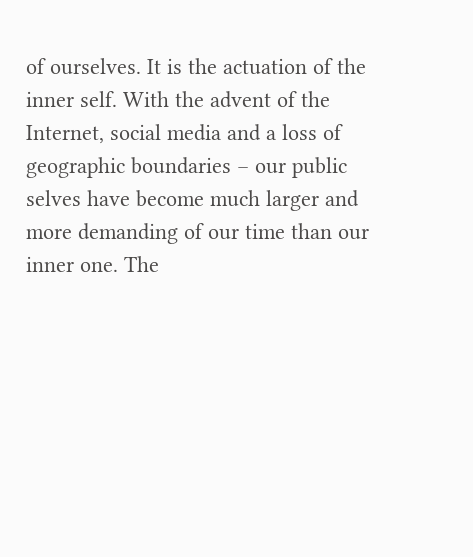of ourselves. It is the actuation of the inner self. With the advent of the Internet, social media and a loss of geographic boundaries – our public selves have become much larger and more demanding of our time than our inner one. The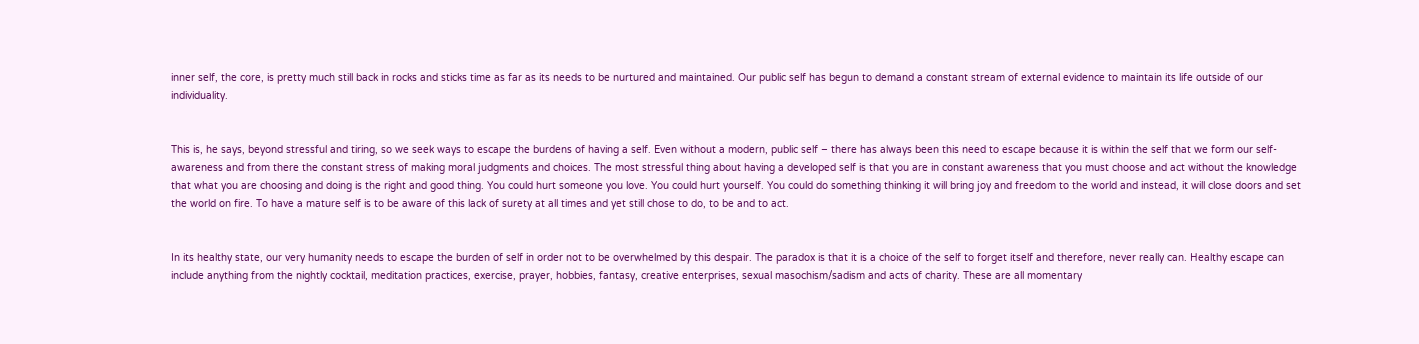inner self, the core, is pretty much still back in rocks and sticks time as far as its needs to be nurtured and maintained. Our public self has begun to demand a constant stream of external evidence to maintain its life outside of our individuality.


This is, he says, beyond stressful and tiring, so we seek ways to escape the burdens of having a self. Even without a modern, public self – there has always been this need to escape because it is within the self that we form our self-awareness and from there the constant stress of making moral judgments and choices. The most stressful thing about having a developed self is that you are in constant awareness that you must choose and act without the knowledge that what you are choosing and doing is the right and good thing. You could hurt someone you love. You could hurt yourself. You could do something thinking it will bring joy and freedom to the world and instead, it will close doors and set the world on fire. To have a mature self is to be aware of this lack of surety at all times and yet still chose to do, to be and to act.


In its healthy state, our very humanity needs to escape the burden of self in order not to be overwhelmed by this despair. The paradox is that it is a choice of the self to forget itself and therefore, never really can. Healthy escape can include anything from the nightly cocktail, meditation practices, exercise, prayer, hobbies, fantasy, creative enterprises, sexual masochism/sadism and acts of charity. These are all momentary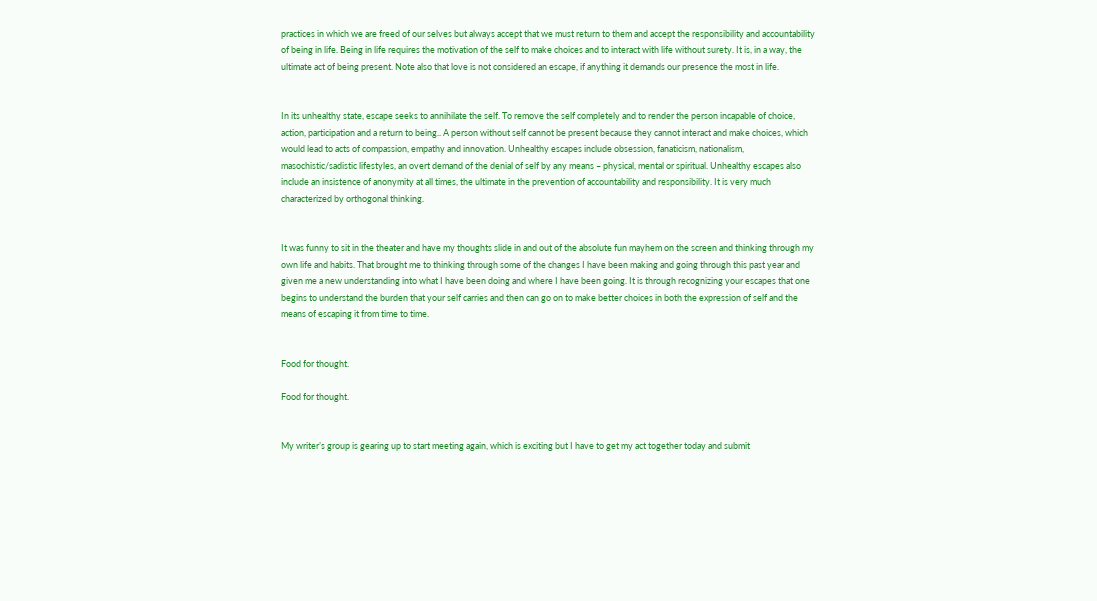practices in which we are freed of our selves but always accept that we must return to them and accept the responsibility and accountability of being in life. Being in life requires the motivation of the self to make choices and to interact with life without surety. It is, in a way, the ultimate act of being present. Note also that love is not considered an escape, if anything it demands our presence the most in life.


In its unhealthy state, escape seeks to annihilate the self. To remove the self completely and to render the person incapable of choice, action, participation and a return to being.. A person without self cannot be present because they cannot interact and make choices, which would lead to acts of compassion, empathy and innovation. Unhealthy escapes include obsession, fanaticism, nationalism, masochistic/sadistic lifestyles, an overt demand of the denial of self by any means – physical, mental or spiritual. Unhealthy escapes also include an insistence of anonymity at all times, the ultimate in the prevention of accountability and responsibility. It is very much characterized by orthogonal thinking.


It was funny to sit in the theater and have my thoughts slide in and out of the absolute fun mayhem on the screen and thinking through my own life and habits. That brought me to thinking through some of the changes I have been making and going through this past year and given me a new understanding into what I have been doing and where I have been going. It is through recognizing your escapes that one begins to understand the burden that your self carries and then can go on to make better choices in both the expression of self and the means of escaping it from time to time.


Food for thought.

Food for thought.


My writer’s group is gearing up to start meeting again, which is exciting but I have to get my act together today and submit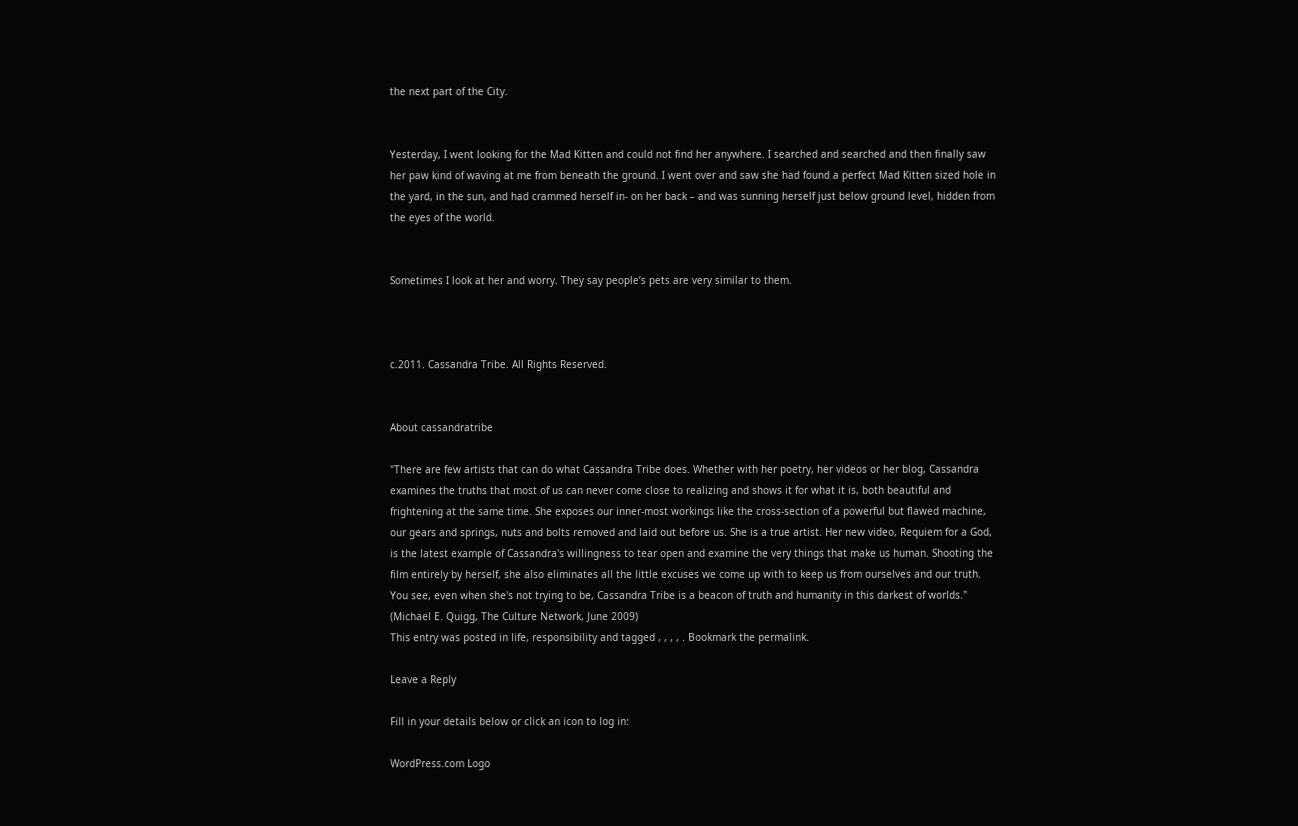the next part of the City.


Yesterday, I went looking for the Mad Kitten and could not find her anywhere. I searched and searched and then finally saw her paw kind of waving at me from beneath the ground. I went over and saw she had found a perfect Mad Kitten sized hole in the yard, in the sun, and had crammed herself in- on her back – and was sunning herself just below ground level, hidden from the eyes of the world.


Sometimes I look at her and worry. They say people’s pets are very similar to them.



c.2011. Cassandra Tribe. All Rights Reserved.


About cassandratribe

"There are few artists that can do what Cassandra Tribe does. Whether with her poetry, her videos or her blog, Cassandra examines the truths that most of us can never come close to realizing and shows it for what it is, both beautiful and frightening at the same time. She exposes our inner-most workings like the cross-section of a powerful but flawed machine, our gears and springs, nuts and bolts removed and laid out before us. She is a true artist. Her new video, Requiem for a God, is the latest example of Cassandra's willingness to tear open and examine the very things that make us human. Shooting the film entirely by herself, she also eliminates all the little excuses we come up with to keep us from ourselves and our truth. You see, even when she's not trying to be, Cassandra Tribe is a beacon of truth and humanity in this darkest of worlds." (Michael E. Quigg, The Culture Network, June 2009)
This entry was posted in life, responsibility and tagged , , , , . Bookmark the permalink.

Leave a Reply

Fill in your details below or click an icon to log in:

WordPress.com Logo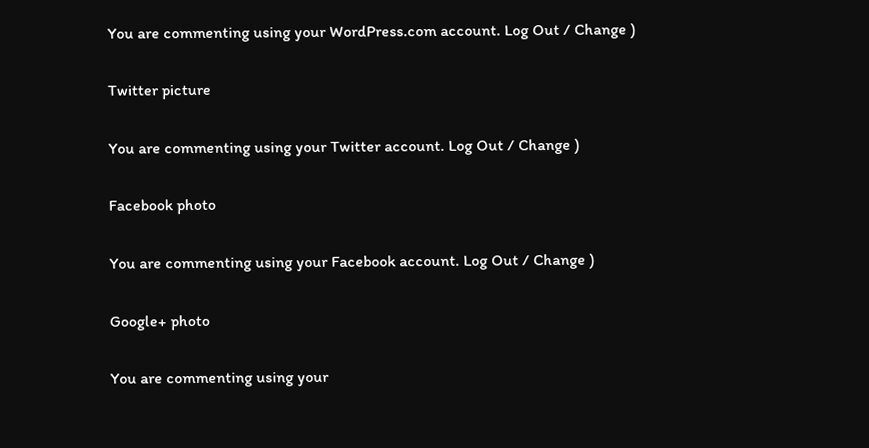You are commenting using your WordPress.com account. Log Out / Change )

Twitter picture

You are commenting using your Twitter account. Log Out / Change )

Facebook photo

You are commenting using your Facebook account. Log Out / Change )

Google+ photo

You are commenting using your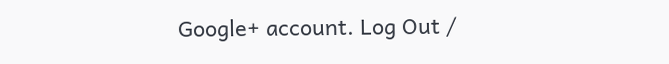Google+ account. Log Out /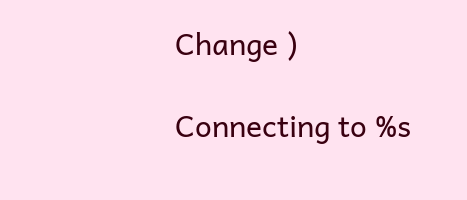Change )

Connecting to %s